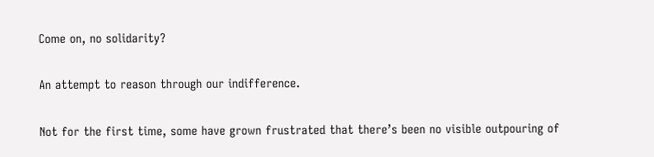Come on, no solidarity?

An attempt to reason through our indifference.

Not for the first time, some have grown frustrated that there’s been no visible outpouring of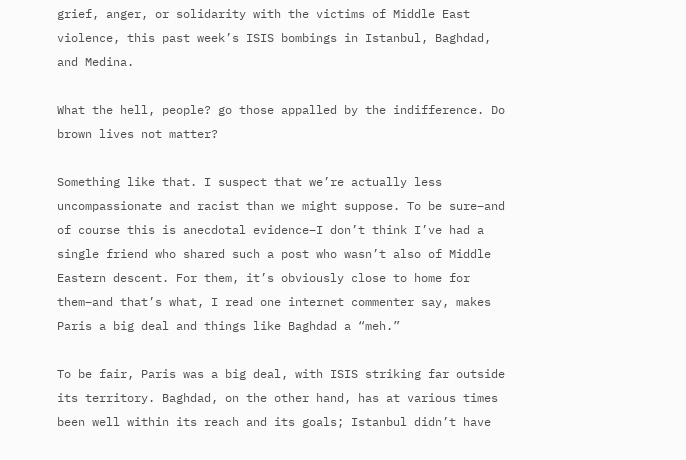grief, anger, or solidarity with the victims of Middle East violence, this past week’s ISIS bombings in Istanbul, Baghdad, and Medina.

What the hell, people? go those appalled by the indifference. Do brown lives not matter?

Something like that. I suspect that we’re actually less uncompassionate and racist than we might suppose. To be sure–and of course this is anecdotal evidence–I don’t think I’ve had a single friend who shared such a post who wasn’t also of Middle Eastern descent. For them, it’s obviously close to home for them–and that’s what, I read one internet commenter say, makes Paris a big deal and things like Baghdad a “meh.”

To be fair, Paris was a big deal, with ISIS striking far outside its territory. Baghdad, on the other hand, has at various times been well within its reach and its goals; Istanbul didn’t have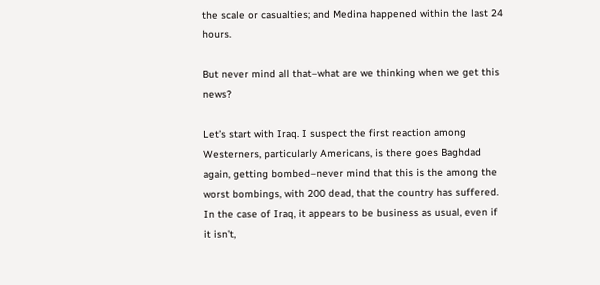the scale or casualties; and Medina happened within the last 24 hours.

But never mind all that–what are we thinking when we get this news?

Let’s start with Iraq. I suspect the first reaction among Westerners, particularly Americans, is there goes Baghdad again, getting bombed–never mind that this is the among the worst bombings, with 200 dead, that the country has suffered. In the case of Iraq, it appears to be business as usual, even if it isn’t,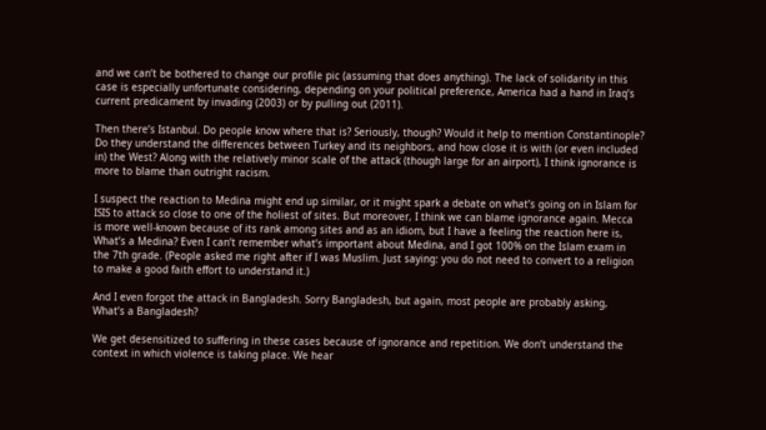and we can’t be bothered to change our profile pic (assuming that does anything). The lack of solidarity in this case is especially unfortunate considering, depending on your political preference, America had a hand in Iraq’s current predicament by invading (2003) or by pulling out (2011).

Then there’s Istanbul. Do people know where that is? Seriously, though? Would it help to mention Constantinople? Do they understand the differences between Turkey and its neighbors, and how close it is with (or even included in) the West? Along with the relatively minor scale of the attack (though large for an airport), I think ignorance is more to blame than outright racism.

I suspect the reaction to Medina might end up similar, or it might spark a debate on what’s going on in Islam for ISIS to attack so close to one of the holiest of sites. But moreover, I think we can blame ignorance again. Mecca is more well-known because of its rank among sites and as an idiom, but I have a feeling the reaction here is, What’s a Medina? Even I can’t remember what’s important about Medina, and I got 100% on the Islam exam in the 7th grade. (People asked me right after if I was Muslim. Just saying: you do not need to convert to a religion to make a good faith effort to understand it.)

And I even forgot the attack in Bangladesh. Sorry Bangladesh, but again, most people are probably asking, What’s a Bangladesh?

We get desensitized to suffering in these cases because of ignorance and repetition. We don’t understand the context in which violence is taking place. We hear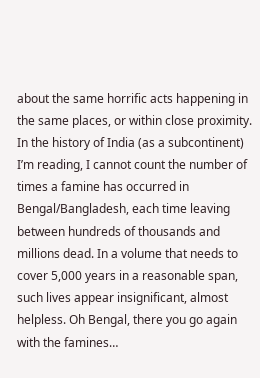about the same horrific acts happening in the same places, or within close proximity. In the history of India (as a subcontinent) I’m reading, I cannot count the number of times a famine has occurred in Bengal/Bangladesh, each time leaving between hundreds of thousands and millions dead. In a volume that needs to cover 5,000 years in a reasonable span, such lives appear insignificant, almost helpless. Oh Bengal, there you go again with the famines…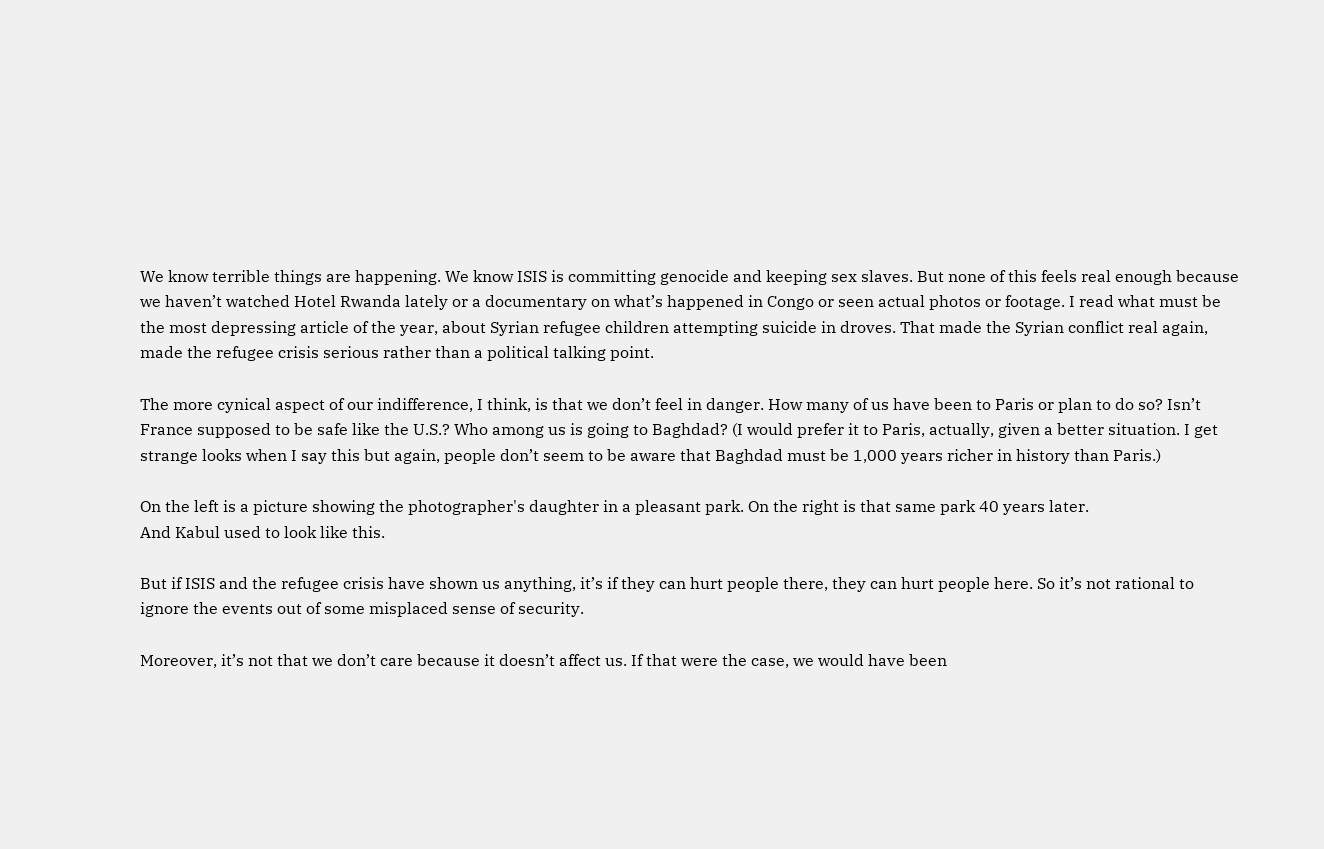We know terrible things are happening. We know ISIS is committing genocide and keeping sex slaves. But none of this feels real enough because we haven’t watched Hotel Rwanda lately or a documentary on what’s happened in Congo or seen actual photos or footage. I read what must be the most depressing article of the year, about Syrian refugee children attempting suicide in droves. That made the Syrian conflict real again, made the refugee crisis serious rather than a political talking point.

The more cynical aspect of our indifference, I think, is that we don’t feel in danger. How many of us have been to Paris or plan to do so? Isn’t France supposed to be safe like the U.S.? Who among us is going to Baghdad? (I would prefer it to Paris, actually, given a better situation. I get strange looks when I say this but again, people don’t seem to be aware that Baghdad must be 1,000 years richer in history than Paris.)

On the left is a picture showing the photographer's daughter in a pleasant park. On the right is that same park 40 years later.
And Kabul used to look like this.

But if ISIS and the refugee crisis have shown us anything, it’s if they can hurt people there, they can hurt people here. So it’s not rational to ignore the events out of some misplaced sense of security.

Moreover, it’s not that we don’t care because it doesn’t affect us. If that were the case, we would have been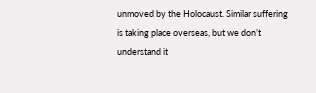unmoved by the Holocaust. Similar suffering is taking place overseas, but we don’t understand it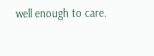well enough to care.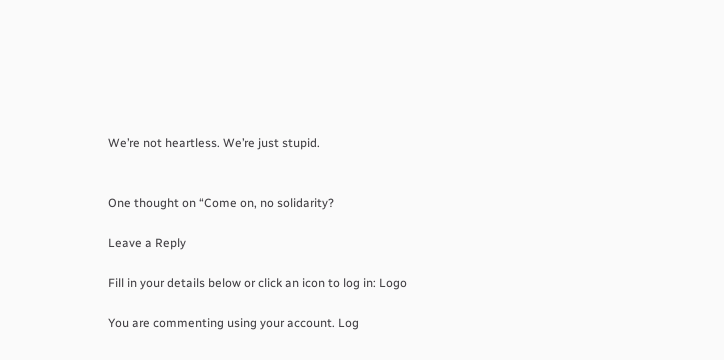We’re not heartless. We’re just stupid.


One thought on “Come on, no solidarity?

Leave a Reply

Fill in your details below or click an icon to log in: Logo

You are commenting using your account. Log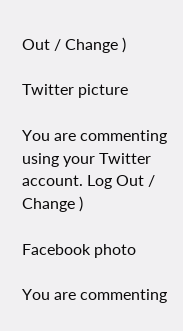Out / Change )

Twitter picture

You are commenting using your Twitter account. Log Out / Change )

Facebook photo

You are commenting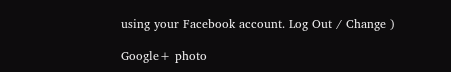using your Facebook account. Log Out / Change )

Google+ photo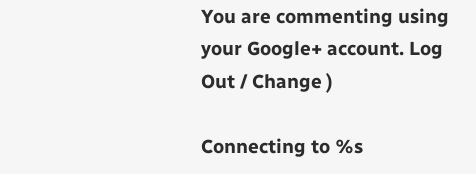You are commenting using your Google+ account. Log Out / Change )

Connecting to %s